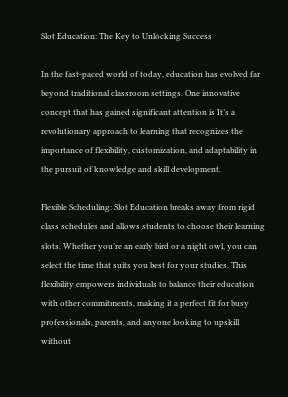Slot Education: The Key to Unlocking Success

In the fast-paced world of today, education has evolved far beyond traditional classroom settings. One innovative concept that has gained significant attention is It’s a revolutionary approach to learning that recognizes the importance of flexibility, customization, and adaptability in the pursuit of knowledge and skill development.

Flexible Scheduling: Slot Education breaks away from rigid class schedules and allows students to choose their learning slots. Whether you’re an early bird or a night owl, you can select the time that suits you best for your studies. This flexibility empowers individuals to balance their education with other commitments, making it a perfect fit for busy professionals, parents, and anyone looking to upskill without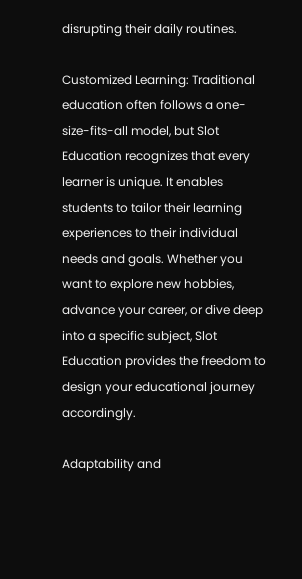disrupting their daily routines.

Customized Learning: Traditional education often follows a one-size-fits-all model, but Slot Education recognizes that every learner is unique. It enables students to tailor their learning experiences to their individual needs and goals. Whether you want to explore new hobbies, advance your career, or dive deep into a specific subject, Slot Education provides the freedom to design your educational journey accordingly.

Adaptability and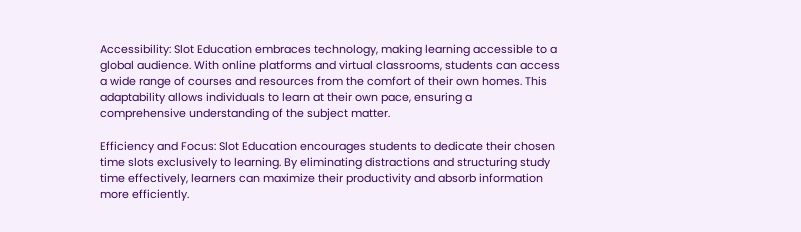Accessibility: Slot Education embraces technology, making learning accessible to a global audience. With online platforms and virtual classrooms, students can access a wide range of courses and resources from the comfort of their own homes. This adaptability allows individuals to learn at their own pace, ensuring a comprehensive understanding of the subject matter.

Efficiency and Focus: Slot Education encourages students to dedicate their chosen time slots exclusively to learning. By eliminating distractions and structuring study time effectively, learners can maximize their productivity and absorb information more efficiently.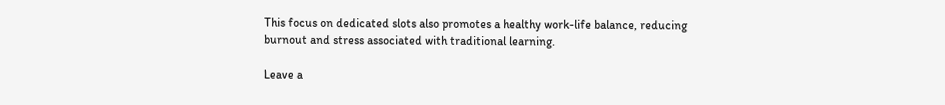This focus on dedicated slots also promotes a healthy work-life balance, reducing burnout and stress associated with traditional learning.

Leave a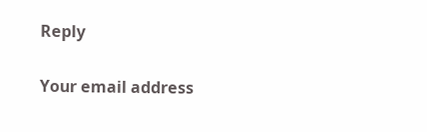Reply

Your email address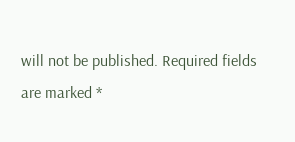will not be published. Required fields are marked *